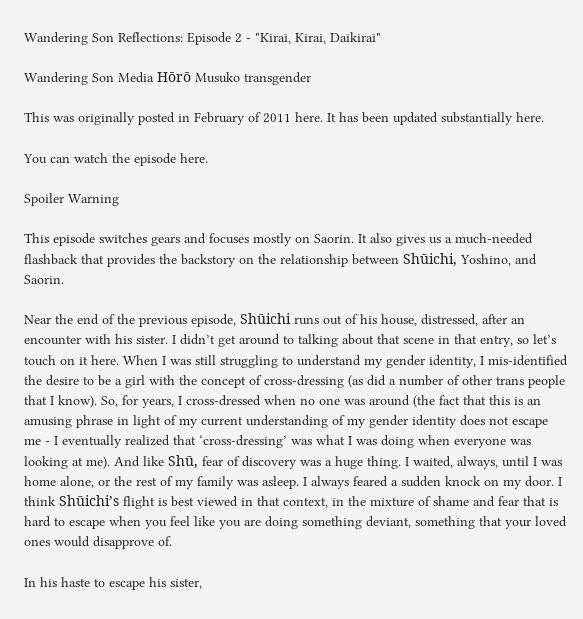Wandering Son Reflections: Episode 2 - "Kirai, Kirai, Daikirai"

Wandering Son Media Hōrō Musuko transgender

This was originally posted in February of 2011 here. It has been updated substantially here.

You can watch the episode here.

Spoiler Warning

This episode switches gears and focuses mostly on Saorin. It also gives us a much-needed flashback that provides the backstory on the relationship between Shūichi, Yoshino, and Saorin.

Near the end of the previous episode, Shūichi runs out of his house, distressed, after an encounter with his sister. I didn’t get around to talking about that scene in that entry, so let’s touch on it here. When I was still struggling to understand my gender identity, I mis-identified the desire to be a girl with the concept of cross-dressing (as did a number of other trans people that I know). So, for years, I cross-dressed when no one was around (the fact that this is an amusing phrase in light of my current understanding of my gender identity does not escape me - I eventually realized that ‘cross-dressing’ was what I was doing when everyone was looking at me). And like Shū, fear of discovery was a huge thing. I waited, always, until I was home alone, or the rest of my family was asleep. I always feared a sudden knock on my door. I think Shūichi’s flight is best viewed in that context, in the mixture of shame and fear that is hard to escape when you feel like you are doing something deviant, something that your loved ones would disapprove of.

In his haste to escape his sister,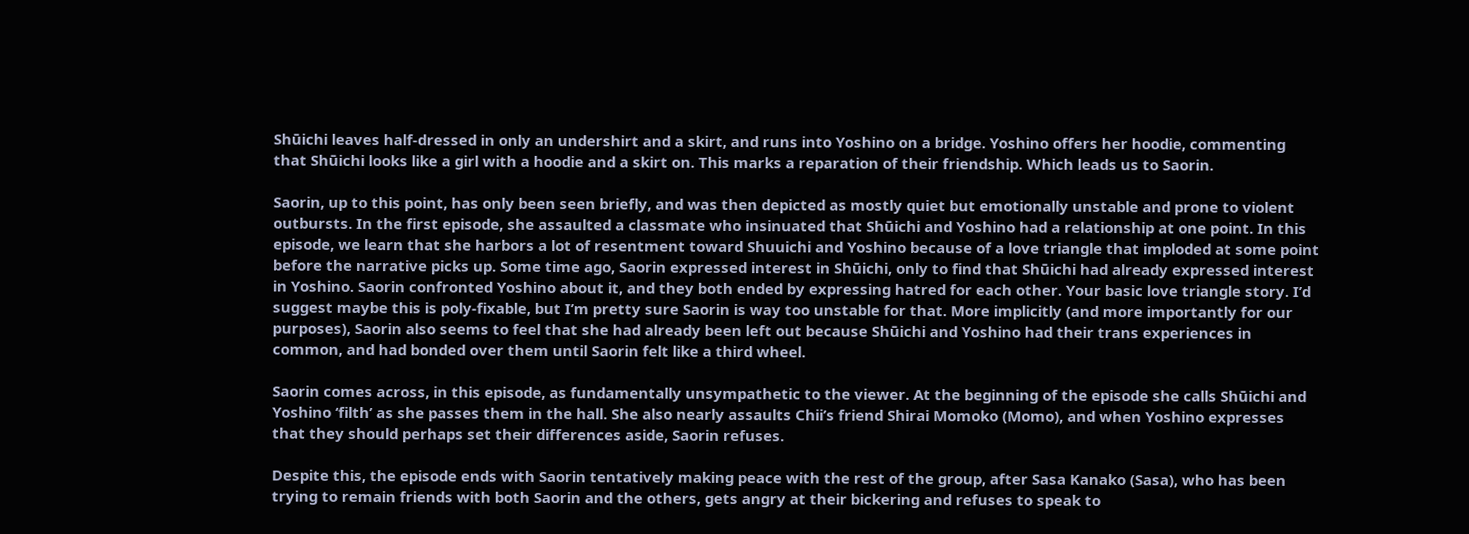Shūichi leaves half-dressed in only an undershirt and a skirt, and runs into Yoshino on a bridge. Yoshino offers her hoodie, commenting that Shūichi looks like a girl with a hoodie and a skirt on. This marks a reparation of their friendship. Which leads us to Saorin.

Saorin, up to this point, has only been seen briefly, and was then depicted as mostly quiet but emotionally unstable and prone to violent outbursts. In the first episode, she assaulted a classmate who insinuated that Shūichi and Yoshino had a relationship at one point. In this episode, we learn that she harbors a lot of resentment toward Shuuichi and Yoshino because of a love triangle that imploded at some point before the narrative picks up. Some time ago, Saorin expressed interest in Shūichi, only to find that Shūichi had already expressed interest in Yoshino. Saorin confronted Yoshino about it, and they both ended by expressing hatred for each other. Your basic love triangle story. I’d suggest maybe this is poly-fixable, but I’m pretty sure Saorin is way too unstable for that. More implicitly (and more importantly for our purposes), Saorin also seems to feel that she had already been left out because Shūichi and Yoshino had their trans experiences in common, and had bonded over them until Saorin felt like a third wheel.

Saorin comes across, in this episode, as fundamentally unsympathetic to the viewer. At the beginning of the episode she calls Shūichi and Yoshino ‘filth’ as she passes them in the hall. She also nearly assaults Chii’s friend Shirai Momoko (Momo), and when Yoshino expresses that they should perhaps set their differences aside, Saorin refuses.

Despite this, the episode ends with Saorin tentatively making peace with the rest of the group, after Sasa Kanako (Sasa), who has been trying to remain friends with both Saorin and the others, gets angry at their bickering and refuses to speak to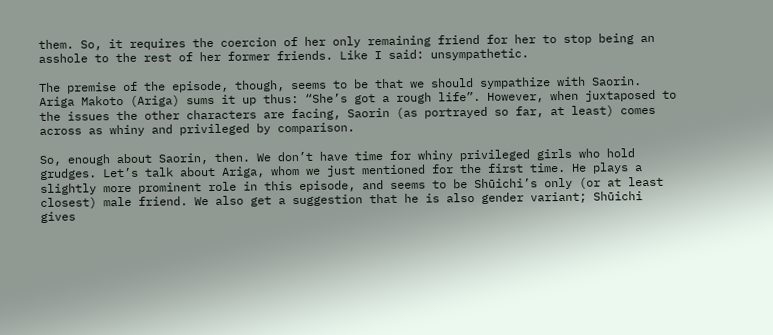them. So, it requires the coercion of her only remaining friend for her to stop being an asshole to the rest of her former friends. Like I said: unsympathetic.

The premise of the episode, though, seems to be that we should sympathize with Saorin. Ariga Makoto (Ariga) sums it up thus: “She’s got a rough life”. However, when juxtaposed to the issues the other characters are facing, Saorin (as portrayed so far, at least) comes across as whiny and privileged by comparison.

So, enough about Saorin, then. We don’t have time for whiny privileged girls who hold grudges. Let’s talk about Ariga, whom we just mentioned for the first time. He plays a slightly more prominent role in this episode, and seems to be Shūichi’s only (or at least closest) male friend. We also get a suggestion that he is also gender variant; Shūichi gives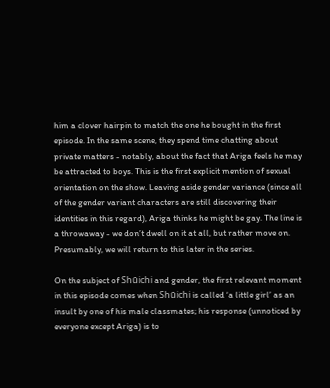him a clover hairpin to match the one he bought in the first episode. In the same scene, they spend time chatting about private matters - notably, about the fact that Ariga feels he may be attracted to boys. This is the first explicit mention of sexual orientation on the show. Leaving aside gender variance (since all of the gender variant characters are still discovering their identities in this regard), Ariga thinks he might be gay. The line is a throwaway - we don’t dwell on it at all, but rather move on. Presumably, we will return to this later in the series.

On the subject of Shūichi and gender, the first relevant moment in this episode comes when Shūichi is called ‘a little girl’ as an insult by one of his male classmates; his response (unnoticed by everyone except Ariga) is to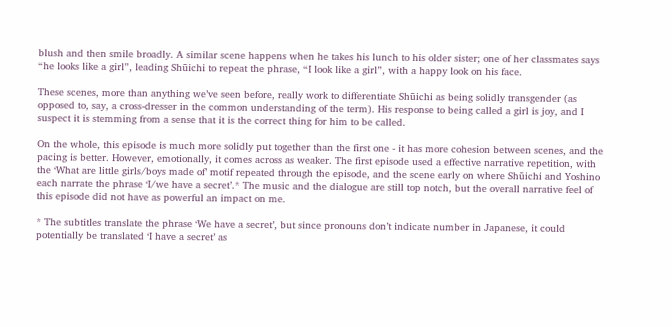blush and then smile broadly. A similar scene happens when he takes his lunch to his older sister; one of her classmates says “he looks like a girl”, leading Shūichi to repeat the phrase, “I look like a girl”, with a happy look on his face.

These scenes, more than anything we’ve seen before, really work to differentiate Shūichi as being solidly transgender (as opposed to, say, a cross-dresser in the common understanding of the term). His response to being called a girl is joy, and I suspect it is stemming from a sense that it is the correct thing for him to be called.

On the whole, this episode is much more solidly put together than the first one - it has more cohesion between scenes, and the pacing is better. However, emotionally, it comes across as weaker. The first episode used a effective narrative repetition, with the ‘What are little girls/boys made of’ motif repeated through the episode, and the scene early on where Shūichi and Yoshino each narrate the phrase ‘I/we have a secret’.* The music and the dialogue are still top notch, but the overall narrative feel of this episode did not have as powerful an impact on me.

* The subtitles translate the phrase ‘We have a secret’, but since pronouns don’t indicate number in Japanese, it could potentially be translated ‘I have a secret’ as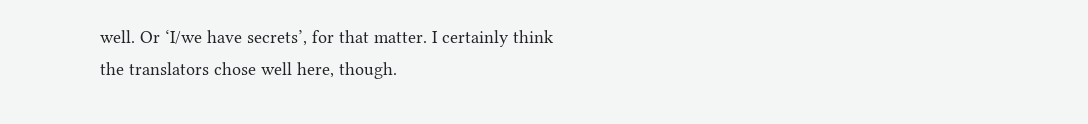well. Or ‘I/we have secrets’, for that matter. I certainly think the translators chose well here, though.